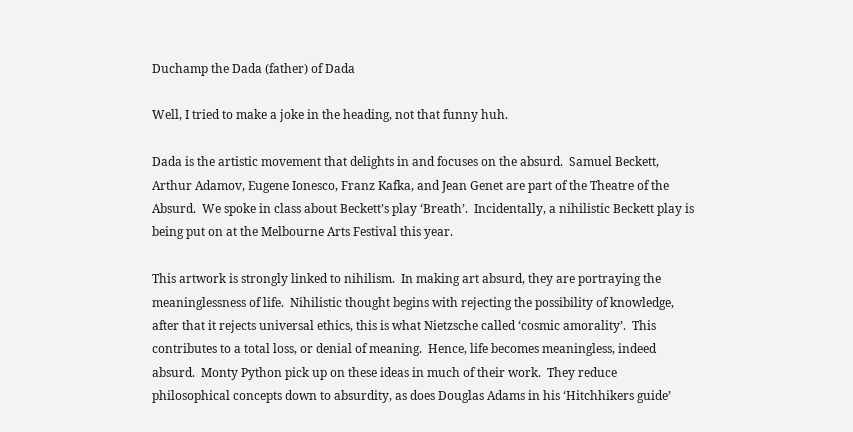Duchamp the Dada (father) of Dada

Well, I tried to make a joke in the heading, not that funny huh.

Dada is the artistic movement that delights in and focuses on the absurd.  Samuel Beckett, Arthur Adamov, Eugene Ionesco, Franz Kafka, and Jean Genet are part of the Theatre of the Absurd.  We spoke in class about Beckett’s play ‘Breath’.  Incidentally, a nihilistic Beckett play is being put on at the Melbourne Arts Festival this year.

This artwork is strongly linked to nihilism.  In making art absurd, they are portraying the meaninglessness of life.  Nihilistic thought begins with rejecting the possibility of knowledge, after that it rejects universal ethics, this is what Nietzsche called ‘cosmic amorality’.  This contributes to a total loss, or denial of meaning.  Hence, life becomes meaningless, indeed absurd.  Monty Python pick up on these ideas in much of their work.  They reduce philosophical concepts down to absurdity, as does Douglas Adams in his ‘Hitchhikers guide’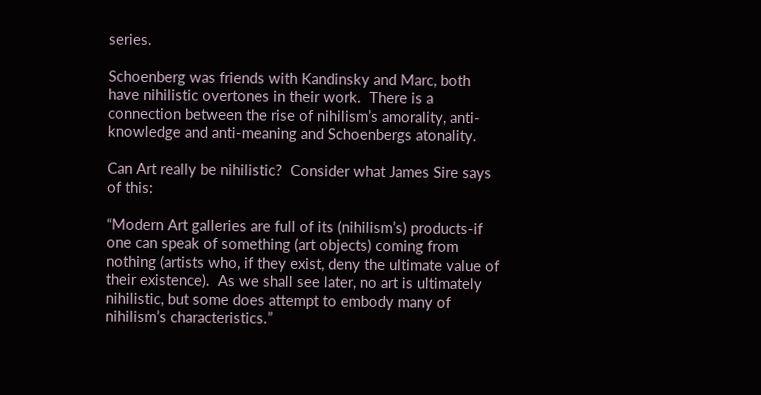series.

Schoenberg was friends with Kandinsky and Marc, both have nihilistic overtones in their work.  There is a connection between the rise of nihilism’s amorality, anti-knowledge and anti-meaning and Schoenbergs atonality.

Can Art really be nihilistic?  Consider what James Sire says of this:

“Modern Art galleries are full of its (nihilism’s) products-if one can speak of something (art objects) coming from nothing (artists who, if they exist, deny the ultimate value of their existence).  As we shall see later, no art is ultimately nihilistic, but some does attempt to embody many of nihilism’s characteristics.”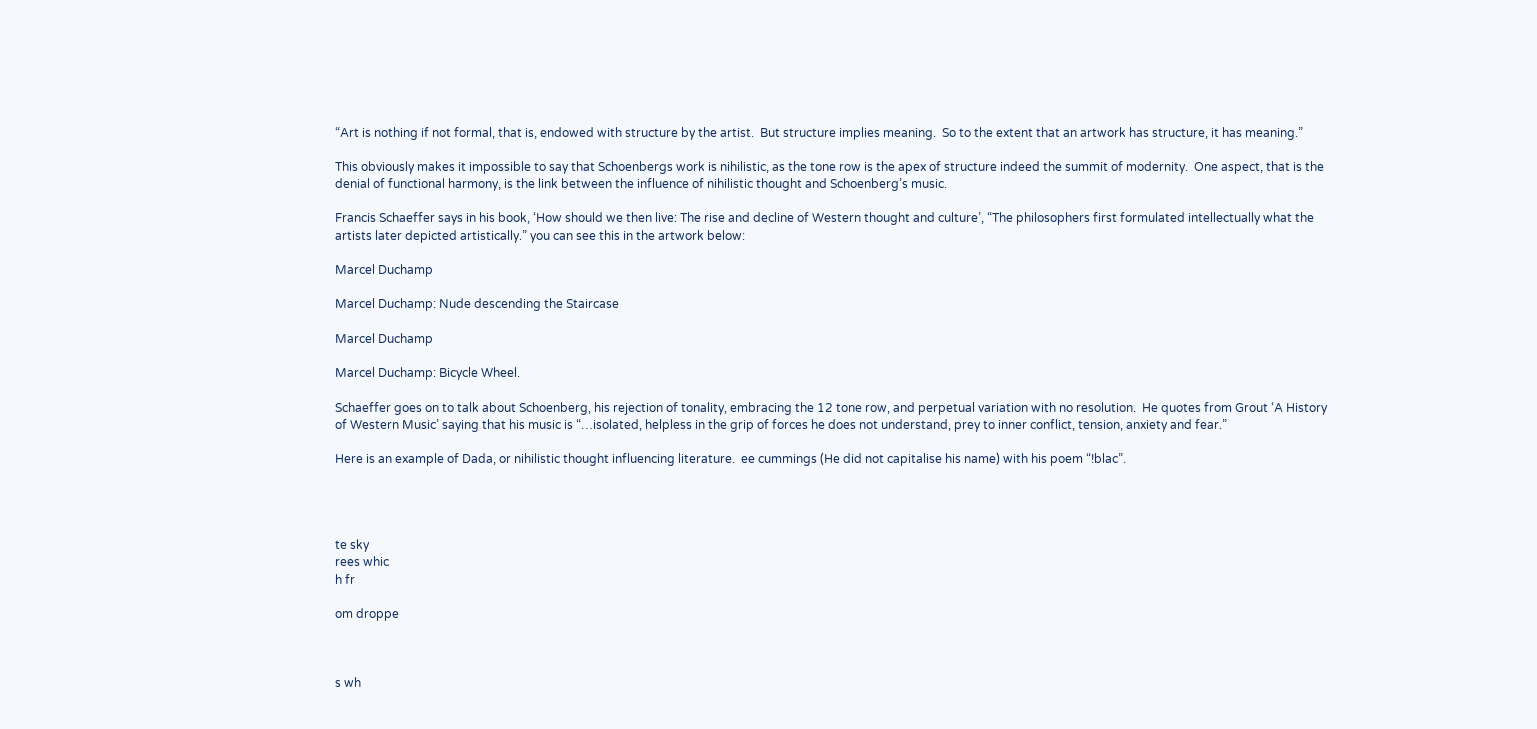“Art is nothing if not formal, that is, endowed with structure by the artist.  But structure implies meaning.  So to the extent that an artwork has structure, it has meaning.”

This obviously makes it impossible to say that Schoenbergs work is nihilistic, as the tone row is the apex of structure indeed the summit of modernity.  One aspect, that is the denial of functional harmony, is the link between the influence of nihilistic thought and Schoenberg’s music.

Francis Schaeffer says in his book, ‘How should we then live: The rise and decline of Western thought and culture’, “The philosophers first formulated intellectually what the artists later depicted artistically.” you can see this in the artwork below:

Marcel Duchamp

Marcel Duchamp: Nude descending the Staircase

Marcel Duchamp

Marcel Duchamp: Bicycle Wheel.

Schaeffer goes on to talk about Schoenberg, his rejection of tonality, embracing the 12 tone row, and perpetual variation with no resolution.  He quotes from Grout ‘A History of Western Music’ saying that his music is “…isolated, helpless in the grip of forces he does not understand, prey to inner conflict, tension, anxiety and fear.”

Here is an example of Dada, or nihilistic thought influencing literature.  ee cummings (He did not capitalise his name) with his poem “!blac”.




te sky
rees whic
h fr

om droppe



s wh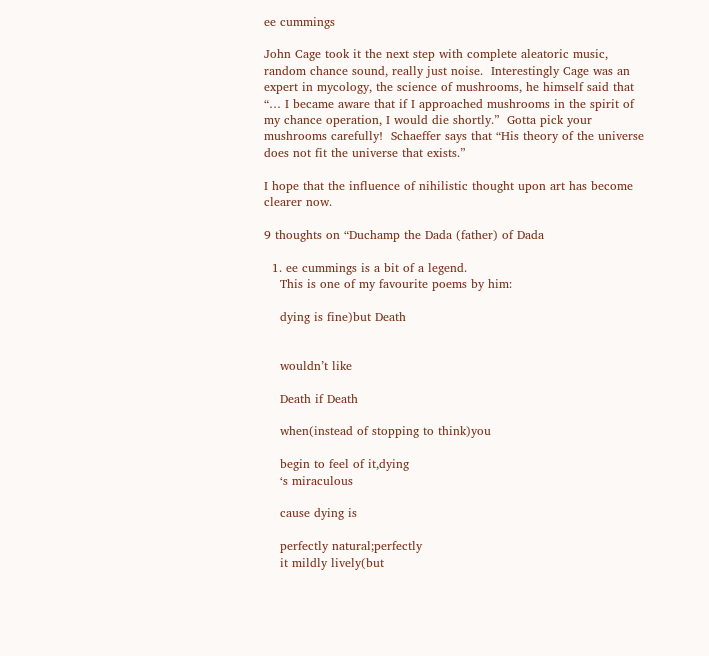ee cummings

John Cage took it the next step with complete aleatoric music, random chance sound, really just noise.  Interestingly Cage was an expert in mycology, the science of mushrooms, he himself said that “… I became aware that if I approached mushrooms in the spirit of my chance operation, I would die shortly.”  Gotta pick your mushrooms carefully!  Schaeffer says that “His theory of the universe does not fit the universe that exists.”

I hope that the influence of nihilistic thought upon art has become clearer now.

9 thoughts on “Duchamp the Dada (father) of Dada

  1. ee cummings is a bit of a legend.
    This is one of my favourite poems by him:

    dying is fine)but Death


    wouldn’t like

    Death if Death

    when(instead of stopping to think)you

    begin to feel of it,dying
    ‘s miraculous

    cause dying is

    perfectly natural;perfectly
    it mildly lively(but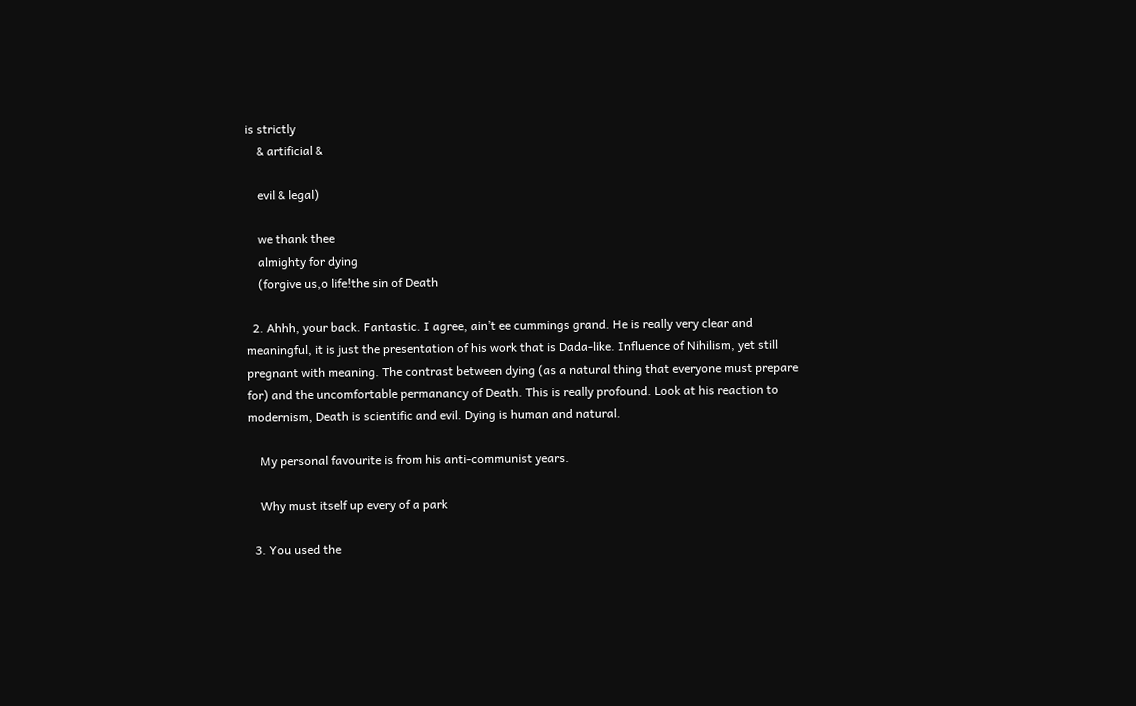is strictly
    & artificial &

    evil & legal)

    we thank thee
    almighty for dying
    (forgive us,o life!the sin of Death

  2. Ahhh, your back. Fantastic. I agree, ain’t ee cummings grand. He is really very clear and meaningful, it is just the presentation of his work that is Dada-like. Influence of Nihilism, yet still pregnant with meaning. The contrast between dying (as a natural thing that everyone must prepare for) and the uncomfortable permanancy of Death. This is really profound. Look at his reaction to modernism, Death is scientific and evil. Dying is human and natural.

    My personal favourite is from his anti-communist years.

    Why must itself up every of a park

  3. You used the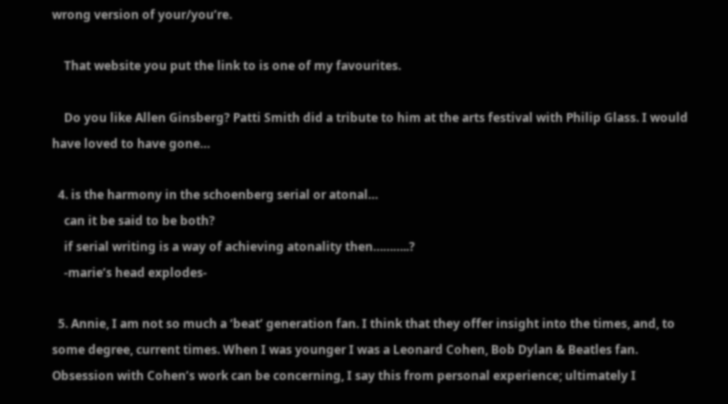wrong version of your/you’re.

    That website you put the link to is one of my favourites.

    Do you like Allen Ginsberg? Patti Smith did a tribute to him at the arts festival with Philip Glass. I would have loved to have gone…

  4. is the harmony in the schoenberg serial or atonal…
    can it be said to be both?
    if serial writing is a way of achieving atonality then………..?
    -marie’s head explodes-

  5. Annie, I am not so much a ‘beat’ generation fan. I think that they offer insight into the times, and, to some degree, current times. When I was younger I was a Leonard Cohen, Bob Dylan & Beatles fan. Obsession with Cohen’s work can be concerning, I say this from personal experience; ultimately I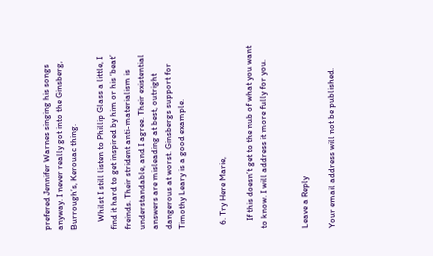prefered Jennifer Warnes singing his songs anyway. I never really got into the Ginsberg, Burrough’s, Kerouac thing.

    Whilst I still listen to Phillip Glass a little, I find it hard to get inspired by him or his ‘beat’ freinds. Their strident anti-materialism is understandable, and I agree. Their existential answers are misleading at best, outright dangerous at worst. Ginsbergs support for Timothy Leary is a good example.


  6. Try Here Marie,

    If this doesn’t get to the nub of what you want to know. I will address it more fully for you.


Leave a Reply

Your email address will not be published.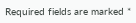Required fields are marked *